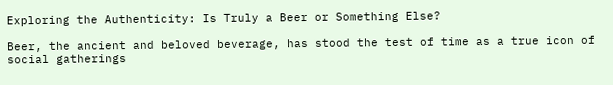Exploring the Authenticity: Is Truly a Beer or Something Else?

Beer, the ancient and beloved beverage, has stood the test of time as a true icon of social gatherings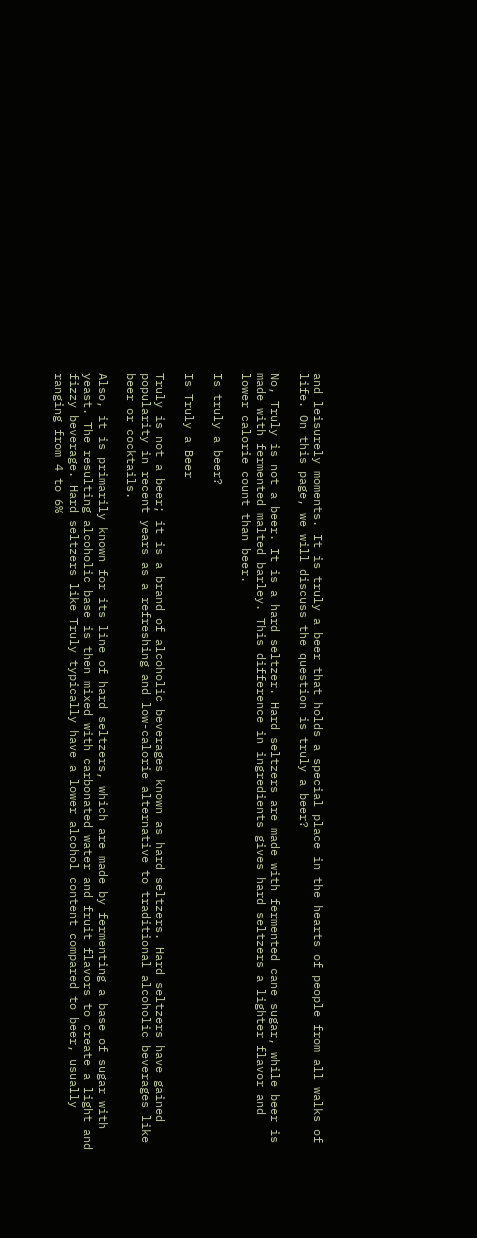and leisurely moments. It is truly a beer that holds a special place in the hearts of people from all walks of life. On this page, we will discuss the question is truly a beer?

No, Truly is not a beer. It is a hard seltzer. Hard seltzers are made with fermented cane sugar, while beer is made with fermented malted barley. This difference in ingredients gives hard seltzers a lighter flavor and lower calorie count than beer.

Is truly a beer?

Is Truly a Beer

Truly is not a beer; it is a brand of alcoholic beverages known as hard seltzers. Hard seltzers have gained popularity in recent years as a refreshing and low-calorie alternative to traditional alcoholic beverages like beer or cocktails.

Also, it is primarily known for its line of hard seltzers, which are made by fermenting a base of sugar with yeast. The resulting alcoholic base is then mixed with carbonated water and fruit flavors to create a light and fizzy beverage. Hard seltzers like Truly typically have a lower alcohol content compared to beer, usually ranging from 4 to 6%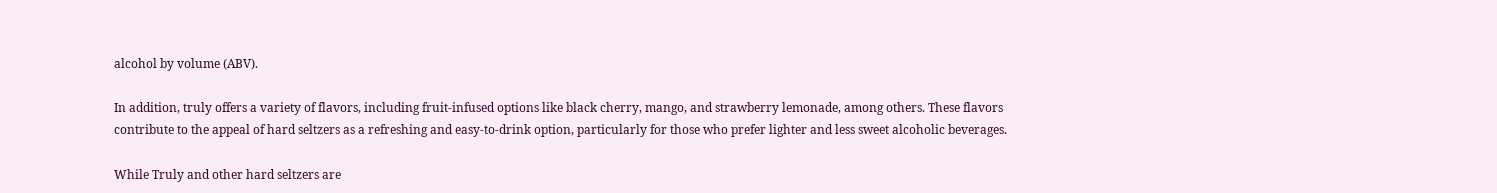alcohol by volume (ABV).

In addition, truly offers a variety of flavors, including fruit-infused options like black cherry, mango, and strawberry lemonade, among others. These flavors contribute to the appeal of hard seltzers as a refreshing and easy-to-drink option, particularly for those who prefer lighter and less sweet alcoholic beverages.

While Truly and other hard seltzers are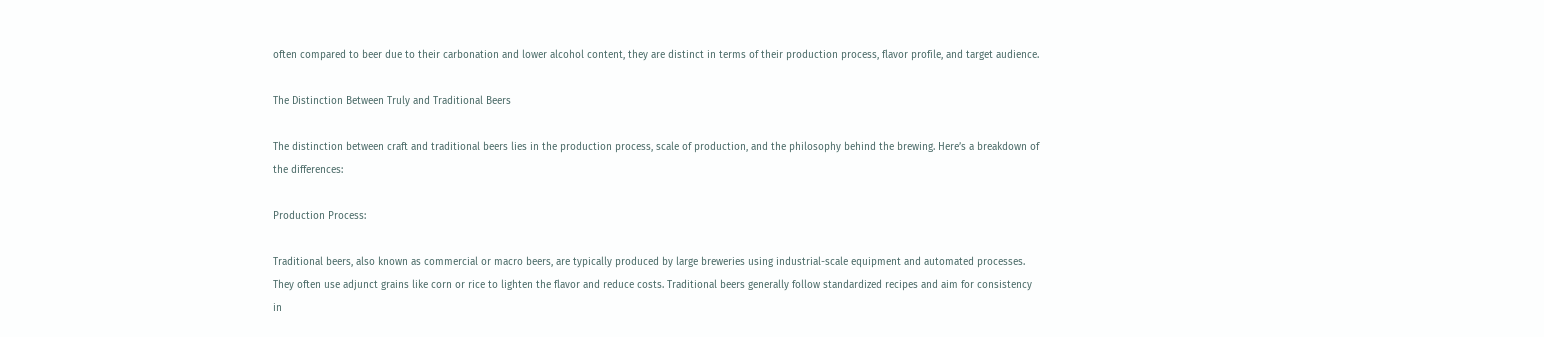often compared to beer due to their carbonation and lower alcohol content, they are distinct in terms of their production process, flavor profile, and target audience.

The Distinction Between Truly and Traditional Beers

The distinction between craft and traditional beers lies in the production process, scale of production, and the philosophy behind the brewing. Here’s a breakdown of the differences:

Production Process:

Traditional beers, also known as commercial or macro beers, are typically produced by large breweries using industrial-scale equipment and automated processes. They often use adjunct grains like corn or rice to lighten the flavor and reduce costs. Traditional beers generally follow standardized recipes and aim for consistency in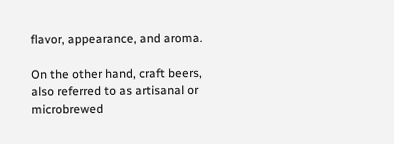flavor, appearance, and aroma.

On the other hand, craft beers, also referred to as artisanal or microbrewed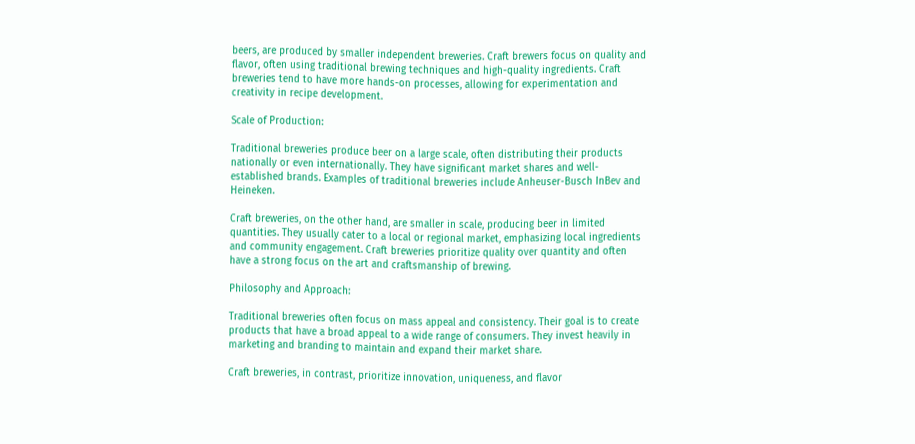beers, are produced by smaller independent breweries. Craft brewers focus on quality and flavor, often using traditional brewing techniques and high-quality ingredients. Craft breweries tend to have more hands-on processes, allowing for experimentation and creativity in recipe development.

Scale of Production:

Traditional breweries produce beer on a large scale, often distributing their products nationally or even internationally. They have significant market shares and well-established brands. Examples of traditional breweries include Anheuser-Busch InBev and Heineken.

Craft breweries, on the other hand, are smaller in scale, producing beer in limited quantities. They usually cater to a local or regional market, emphasizing local ingredients and community engagement. Craft breweries prioritize quality over quantity and often have a strong focus on the art and craftsmanship of brewing.

Philosophy and Approach:

Traditional breweries often focus on mass appeal and consistency. Their goal is to create products that have a broad appeal to a wide range of consumers. They invest heavily in marketing and branding to maintain and expand their market share.

Craft breweries, in contrast, prioritize innovation, uniqueness, and flavor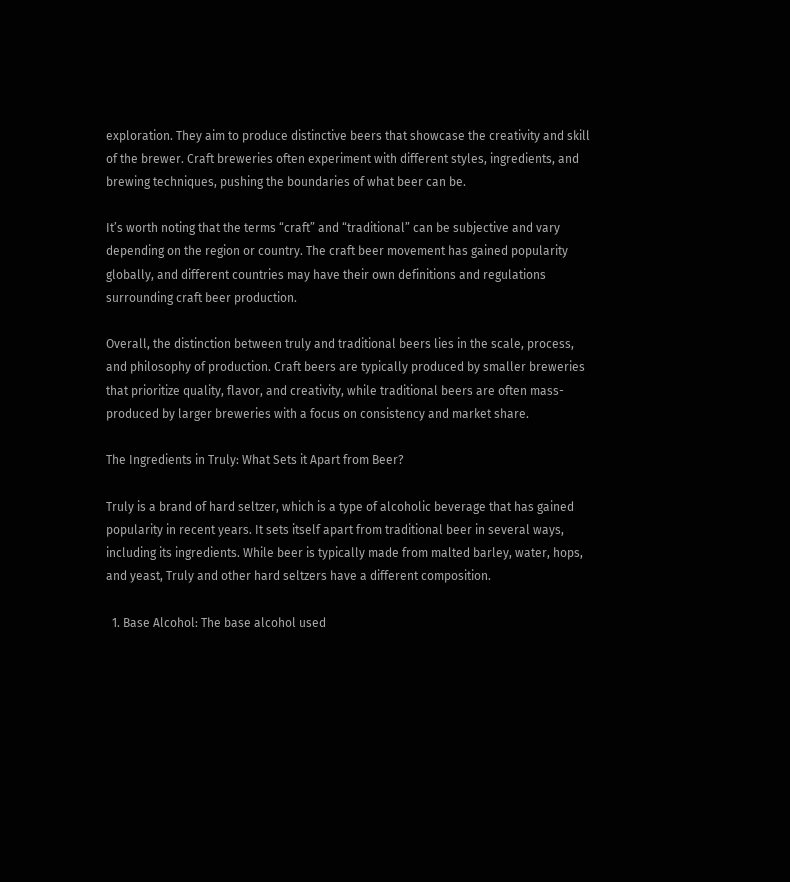exploration. They aim to produce distinctive beers that showcase the creativity and skill of the brewer. Craft breweries often experiment with different styles, ingredients, and brewing techniques, pushing the boundaries of what beer can be.

It’s worth noting that the terms “craft” and “traditional” can be subjective and vary depending on the region or country. The craft beer movement has gained popularity globally, and different countries may have their own definitions and regulations surrounding craft beer production.

Overall, the distinction between truly and traditional beers lies in the scale, process, and philosophy of production. Craft beers are typically produced by smaller breweries that prioritize quality, flavor, and creativity, while traditional beers are often mass-produced by larger breweries with a focus on consistency and market share.

The Ingredients in Truly: What Sets it Apart from Beer?

Truly is a brand of hard seltzer, which is a type of alcoholic beverage that has gained popularity in recent years. It sets itself apart from traditional beer in several ways, including its ingredients. While beer is typically made from malted barley, water, hops, and yeast, Truly and other hard seltzers have a different composition.

  1. Base Alcohol: The base alcohol used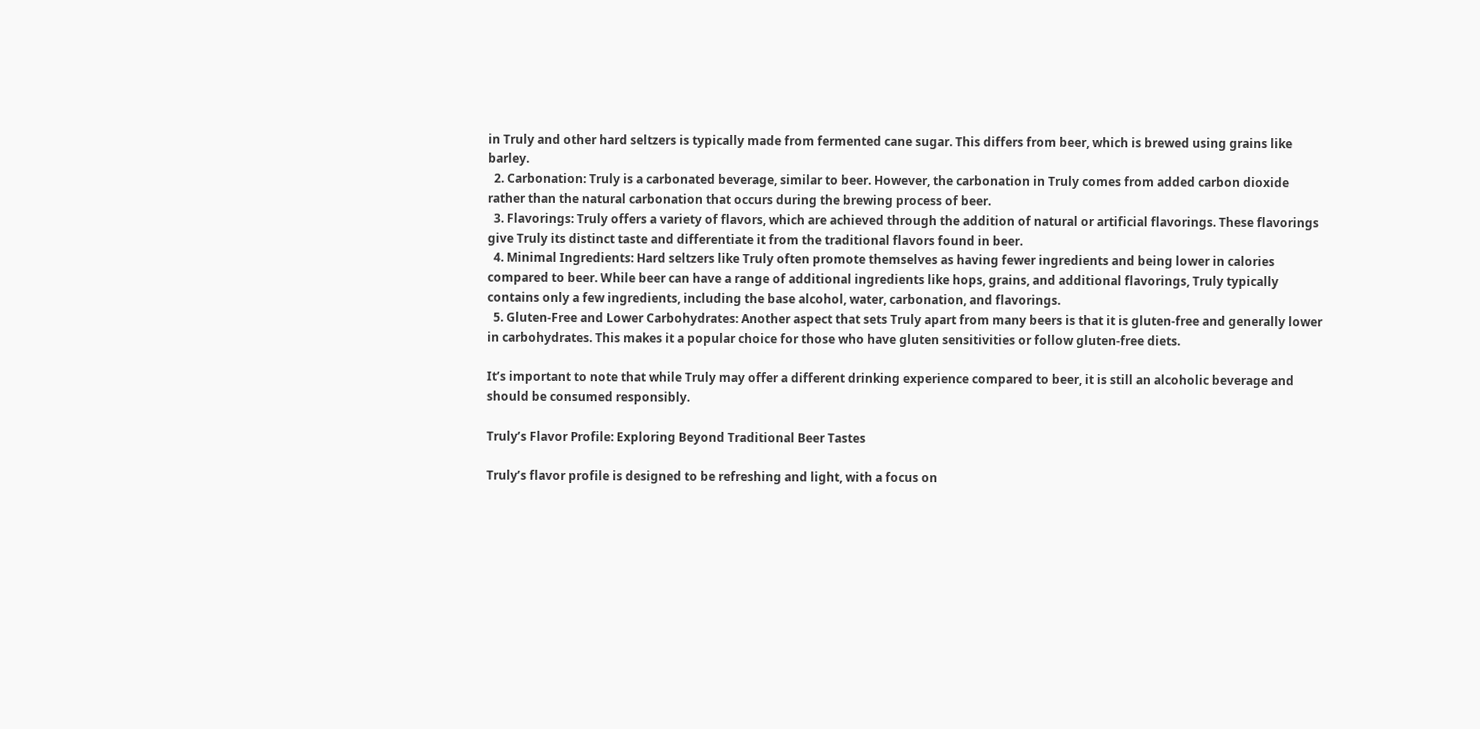in Truly and other hard seltzers is typically made from fermented cane sugar. This differs from beer, which is brewed using grains like barley.
  2. Carbonation: Truly is a carbonated beverage, similar to beer. However, the carbonation in Truly comes from added carbon dioxide rather than the natural carbonation that occurs during the brewing process of beer.
  3. Flavorings: Truly offers a variety of flavors, which are achieved through the addition of natural or artificial flavorings. These flavorings give Truly its distinct taste and differentiate it from the traditional flavors found in beer.
  4. Minimal Ingredients: Hard seltzers like Truly often promote themselves as having fewer ingredients and being lower in calories compared to beer. While beer can have a range of additional ingredients like hops, grains, and additional flavorings, Truly typically contains only a few ingredients, including the base alcohol, water, carbonation, and flavorings.
  5. Gluten-Free and Lower Carbohydrates: Another aspect that sets Truly apart from many beers is that it is gluten-free and generally lower in carbohydrates. This makes it a popular choice for those who have gluten sensitivities or follow gluten-free diets.

It’s important to note that while Truly may offer a different drinking experience compared to beer, it is still an alcoholic beverage and should be consumed responsibly.

Truly’s Flavor Profile: Exploring Beyond Traditional Beer Tastes

Truly’s flavor profile is designed to be refreshing and light, with a focus on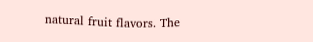natural fruit flavors. The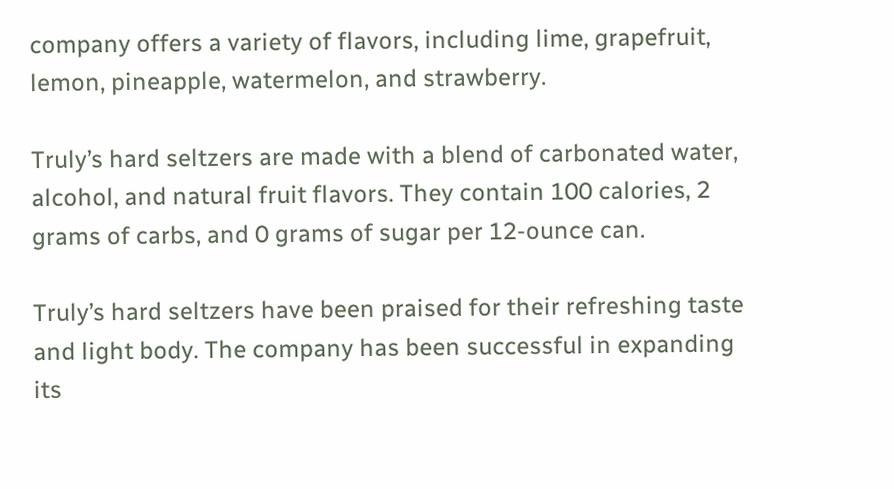company offers a variety of flavors, including lime, grapefruit, lemon, pineapple, watermelon, and strawberry.

Truly’s hard seltzers are made with a blend of carbonated water, alcohol, and natural fruit flavors. They contain 100 calories, 2 grams of carbs, and 0 grams of sugar per 12-ounce can.

Truly’s hard seltzers have been praised for their refreshing taste and light body. The company has been successful in expanding its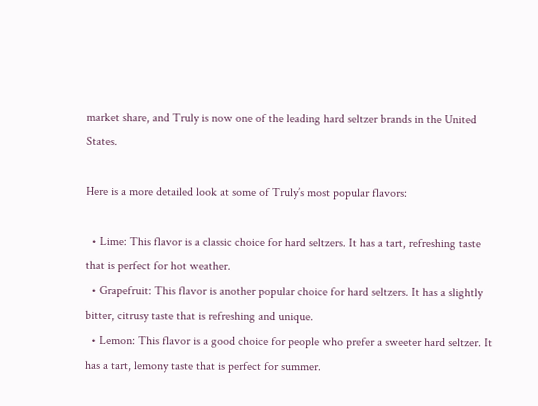market share, and Truly is now one of the leading hard seltzer brands in the United States.

Here is a more detailed look at some of Truly’s most popular flavors:

  • Lime: This flavor is a classic choice for hard seltzers. It has a tart, refreshing taste that is perfect for hot weather.
  • Grapefruit: This flavor is another popular choice for hard seltzers. It has a slightly bitter, citrusy taste that is refreshing and unique.
  • Lemon: This flavor is a good choice for people who prefer a sweeter hard seltzer. It has a tart, lemony taste that is perfect for summer.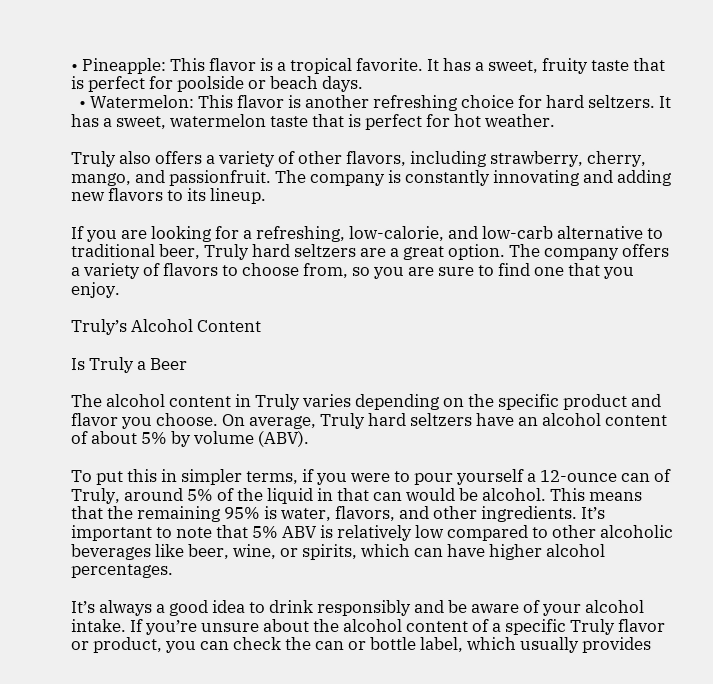• Pineapple: This flavor is a tropical favorite. It has a sweet, fruity taste that is perfect for poolside or beach days.
  • Watermelon: This flavor is another refreshing choice for hard seltzers. It has a sweet, watermelon taste that is perfect for hot weather.

Truly also offers a variety of other flavors, including strawberry, cherry, mango, and passionfruit. The company is constantly innovating and adding new flavors to its lineup.

If you are looking for a refreshing, low-calorie, and low-carb alternative to traditional beer, Truly hard seltzers are a great option. The company offers a variety of flavors to choose from, so you are sure to find one that you enjoy.

Truly’s Alcohol Content

Is Truly a Beer

The alcohol content in Truly varies depending on the specific product and flavor you choose. On average, Truly hard seltzers have an alcohol content of about 5% by volume (ABV).

To put this in simpler terms, if you were to pour yourself a 12-ounce can of Truly, around 5% of the liquid in that can would be alcohol. This means that the remaining 95% is water, flavors, and other ingredients. It’s important to note that 5% ABV is relatively low compared to other alcoholic beverages like beer, wine, or spirits, which can have higher alcohol percentages.

It’s always a good idea to drink responsibly and be aware of your alcohol intake. If you’re unsure about the alcohol content of a specific Truly flavor or product, you can check the can or bottle label, which usually provides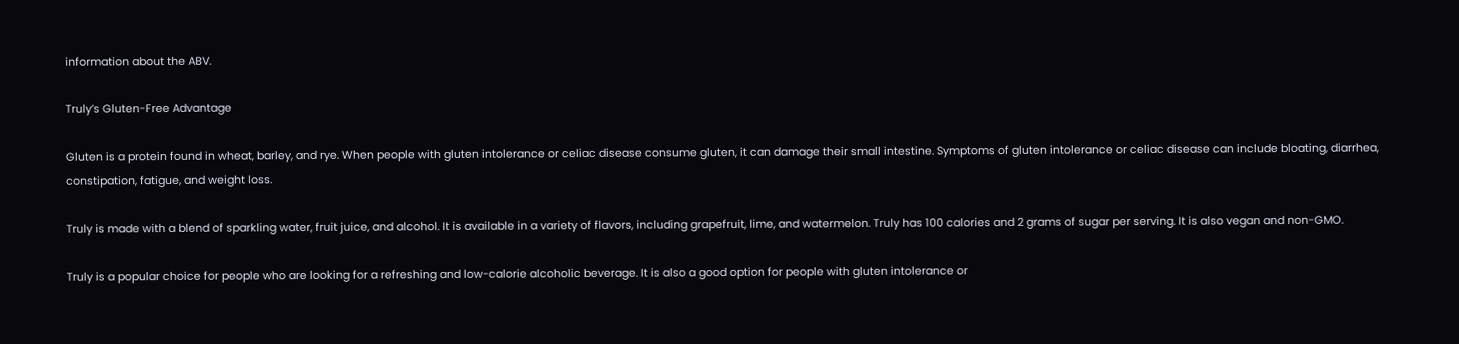information about the ABV.

Truly’s Gluten-Free Advantage

Gluten is a protein found in wheat, barley, and rye. When people with gluten intolerance or celiac disease consume gluten, it can damage their small intestine. Symptoms of gluten intolerance or celiac disease can include bloating, diarrhea, constipation, fatigue, and weight loss.

Truly is made with a blend of sparkling water, fruit juice, and alcohol. It is available in a variety of flavors, including grapefruit, lime, and watermelon. Truly has 100 calories and 2 grams of sugar per serving. It is also vegan and non-GMO.

Truly is a popular choice for people who are looking for a refreshing and low-calorie alcoholic beverage. It is also a good option for people with gluten intolerance or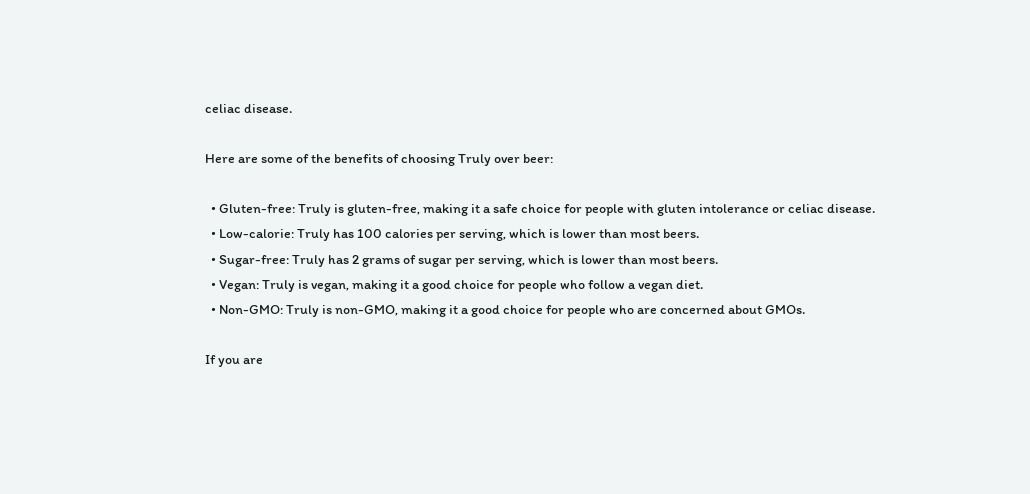celiac disease.

Here are some of the benefits of choosing Truly over beer:

  • Gluten-free: Truly is gluten-free, making it a safe choice for people with gluten intolerance or celiac disease.
  • Low-calorie: Truly has 100 calories per serving, which is lower than most beers.
  • Sugar-free: Truly has 2 grams of sugar per serving, which is lower than most beers.
  • Vegan: Truly is vegan, making it a good choice for people who follow a vegan diet.
  • Non-GMO: Truly is non-GMO, making it a good choice for people who are concerned about GMOs.

If you are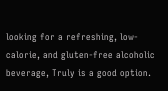looking for a refreshing, low-calorie, and gluten-free alcoholic beverage, Truly is a good option.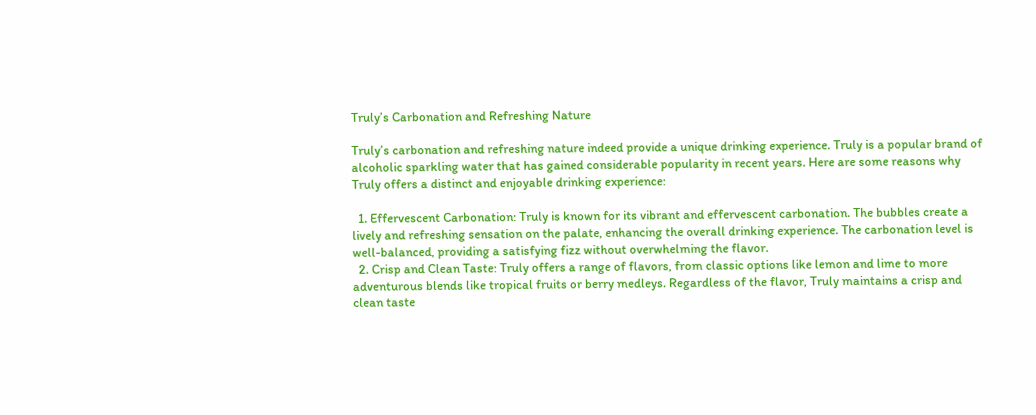Truly’s Carbonation and Refreshing Nature

Truly’s carbonation and refreshing nature indeed provide a unique drinking experience. Truly is a popular brand of alcoholic sparkling water that has gained considerable popularity in recent years. Here are some reasons why Truly offers a distinct and enjoyable drinking experience:

  1. Effervescent Carbonation: Truly is known for its vibrant and effervescent carbonation. The bubbles create a lively and refreshing sensation on the palate, enhancing the overall drinking experience. The carbonation level is well-balanced, providing a satisfying fizz without overwhelming the flavor.
  2. Crisp and Clean Taste: Truly offers a range of flavors, from classic options like lemon and lime to more adventurous blends like tropical fruits or berry medleys. Regardless of the flavor, Truly maintains a crisp and clean taste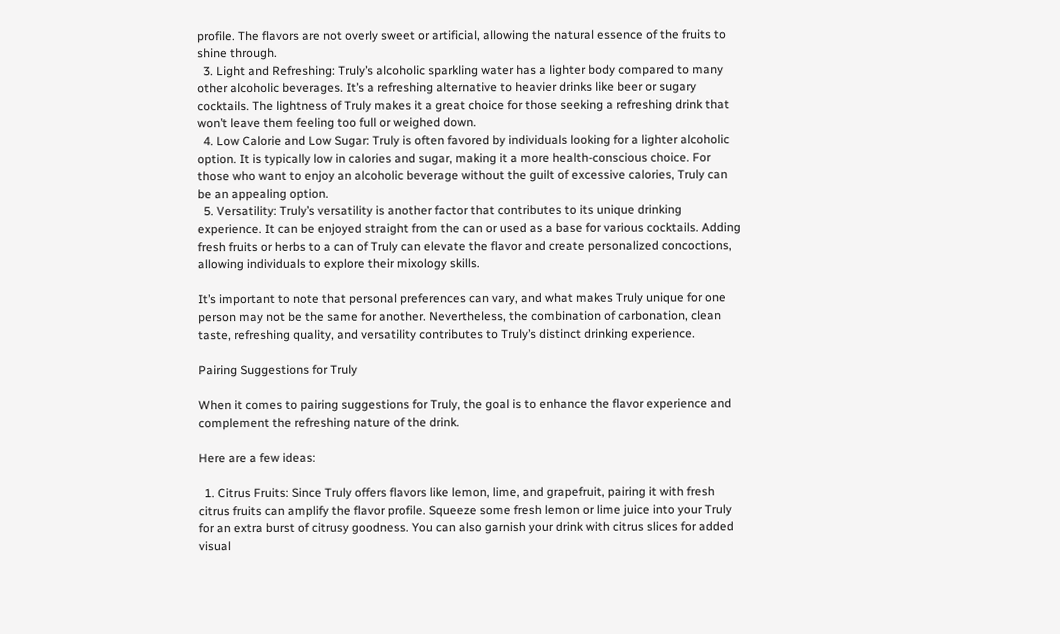profile. The flavors are not overly sweet or artificial, allowing the natural essence of the fruits to shine through.
  3. Light and Refreshing: Truly’s alcoholic sparkling water has a lighter body compared to many other alcoholic beverages. It’s a refreshing alternative to heavier drinks like beer or sugary cocktails. The lightness of Truly makes it a great choice for those seeking a refreshing drink that won’t leave them feeling too full or weighed down.
  4. Low Calorie and Low Sugar: Truly is often favored by individuals looking for a lighter alcoholic option. It is typically low in calories and sugar, making it a more health-conscious choice. For those who want to enjoy an alcoholic beverage without the guilt of excessive calories, Truly can be an appealing option.
  5. Versatility: Truly’s versatility is another factor that contributes to its unique drinking experience. It can be enjoyed straight from the can or used as a base for various cocktails. Adding fresh fruits or herbs to a can of Truly can elevate the flavor and create personalized concoctions, allowing individuals to explore their mixology skills.

It’s important to note that personal preferences can vary, and what makes Truly unique for one person may not be the same for another. Nevertheless, the combination of carbonation, clean taste, refreshing quality, and versatility contributes to Truly’s distinct drinking experience.

Pairing Suggestions for Truly

When it comes to pairing suggestions for Truly, the goal is to enhance the flavor experience and complement the refreshing nature of the drink.

Here are a few ideas:

  1. Citrus Fruits: Since Truly offers flavors like lemon, lime, and grapefruit, pairing it with fresh citrus fruits can amplify the flavor profile. Squeeze some fresh lemon or lime juice into your Truly for an extra burst of citrusy goodness. You can also garnish your drink with citrus slices for added visual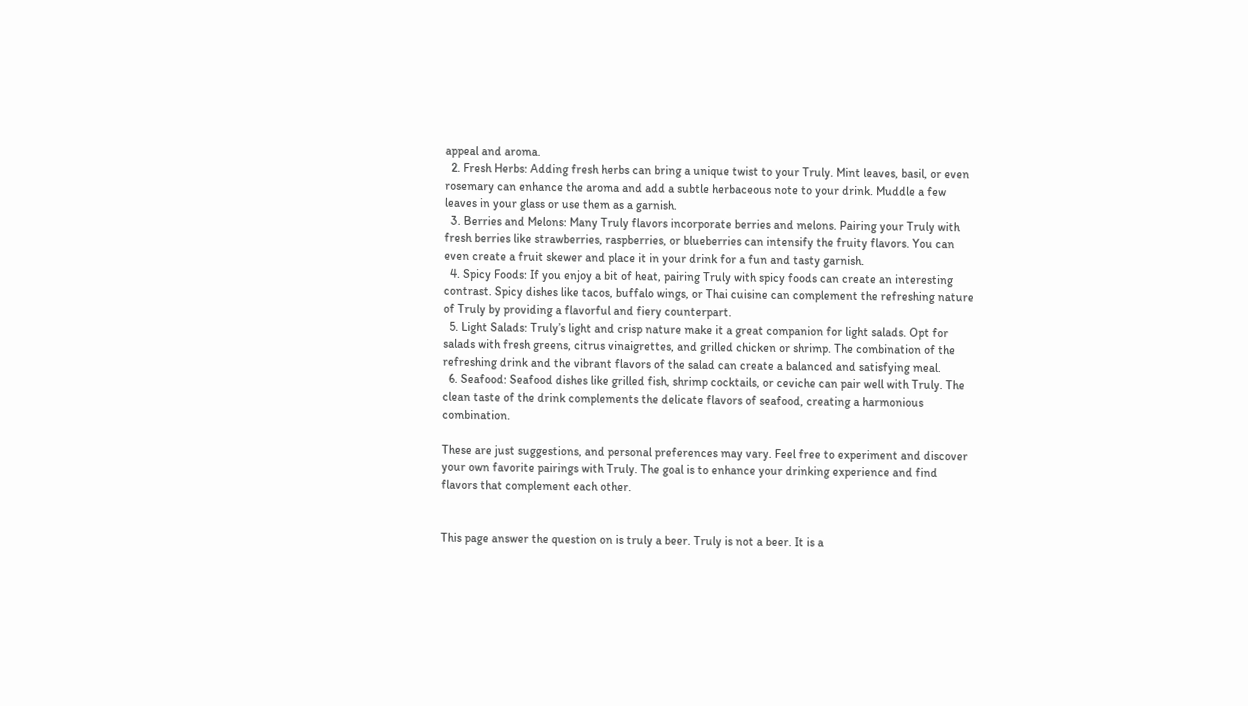appeal and aroma.
  2. Fresh Herbs: Adding fresh herbs can bring a unique twist to your Truly. Mint leaves, basil, or even rosemary can enhance the aroma and add a subtle herbaceous note to your drink. Muddle a few leaves in your glass or use them as a garnish.
  3. Berries and Melons: Many Truly flavors incorporate berries and melons. Pairing your Truly with fresh berries like strawberries, raspberries, or blueberries can intensify the fruity flavors. You can even create a fruit skewer and place it in your drink for a fun and tasty garnish.
  4. Spicy Foods: If you enjoy a bit of heat, pairing Truly with spicy foods can create an interesting contrast. Spicy dishes like tacos, buffalo wings, or Thai cuisine can complement the refreshing nature of Truly by providing a flavorful and fiery counterpart.
  5. Light Salads: Truly’s light and crisp nature make it a great companion for light salads. Opt for salads with fresh greens, citrus vinaigrettes, and grilled chicken or shrimp. The combination of the refreshing drink and the vibrant flavors of the salad can create a balanced and satisfying meal.
  6. Seafood: Seafood dishes like grilled fish, shrimp cocktails, or ceviche can pair well with Truly. The clean taste of the drink complements the delicate flavors of seafood, creating a harmonious combination.

These are just suggestions, and personal preferences may vary. Feel free to experiment and discover your own favorite pairings with Truly. The goal is to enhance your drinking experience and find flavors that complement each other.


This page answer the question on is truly a beer. Truly is not a beer. It is a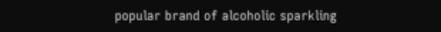popular brand of alcoholic sparkling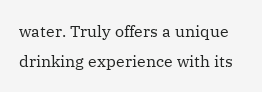water. Truly offers a unique drinking experience with its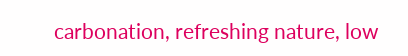carbonation, refreshing nature, low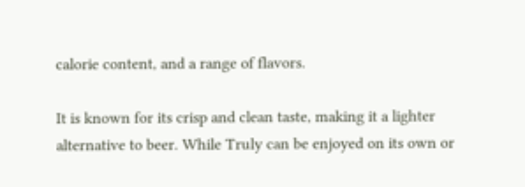calorie content, and a range of flavors.

It is known for its crisp and clean taste, making it a lighter alternative to beer. While Truly can be enjoyed on its own or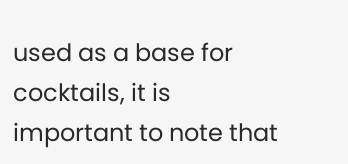used as a base for cocktails, it is important to note that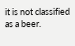it is not classified as a beer.